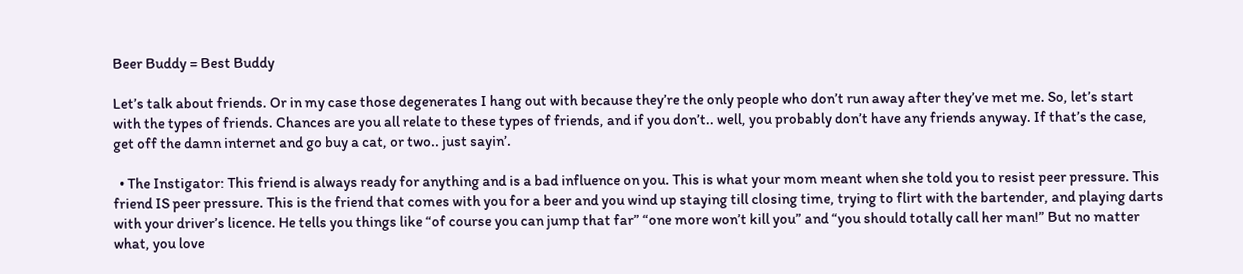Beer Buddy = Best Buddy

Let’s talk about friends. Or in my case those degenerates I hang out with because they’re the only people who don’t run away after they’ve met me. So, let’s start with the types of friends. Chances are you all relate to these types of friends, and if you don’t.. well, you probably don’t have any friends anyway. If that’s the case, get off the damn internet and go buy a cat, or two.. just sayin’.

  • The Instigator: This friend is always ready for anything and is a bad influence on you. This is what your mom meant when she told you to resist peer pressure. This friend IS peer pressure. This is the friend that comes with you for a beer and you wind up staying till closing time, trying to flirt with the bartender, and playing darts with your driver’s licence. He tells you things like “of course you can jump that far” “one more won’t kill you” and “you should totally call her man!” But no matter what, you love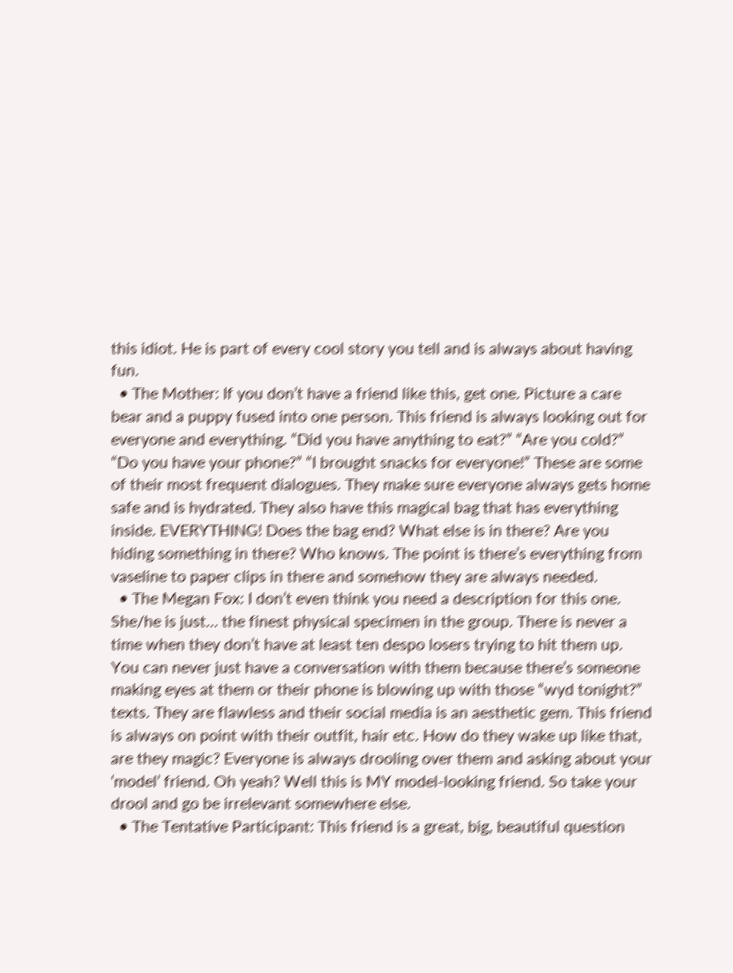this idiot. He is part of every cool story you tell and is always about having fun.
  • The Mother: If you don’t have a friend like this, get one. Picture a care bear and a puppy fused into one person. This friend is always looking out for everyone and everything. “Did you have anything to eat?” “Are you cold?” “Do you have your phone?” “I brought snacks for everyone!” These are some of their most frequent dialogues. They make sure everyone always gets home safe and is hydrated. They also have this magical bag that has everything inside. EVERYTHING! Does the bag end? What else is in there? Are you hiding something in there? Who knows. The point is there’s everything from vaseline to paper clips in there and somehow they are always needed.
  • The Megan Fox: I don’t even think you need a description for this one. She/he is just… the finest physical specimen in the group. There is never a time when they don’t have at least ten despo losers trying to hit them up. You can never just have a conversation with them because there’s someone making eyes at them or their phone is blowing up with those “wyd tonight?” texts. They are flawless and their social media is an aesthetic gem. This friend is always on point with their outfit, hair etc. How do they wake up like that, are they magic? Everyone is always drooling over them and asking about your ‘model’ friend. Oh yeah? Well this is MY model-looking friend. So take your drool and go be irrelevant somewhere else.
  • The Tentative Participant: This friend is a great, big, beautiful question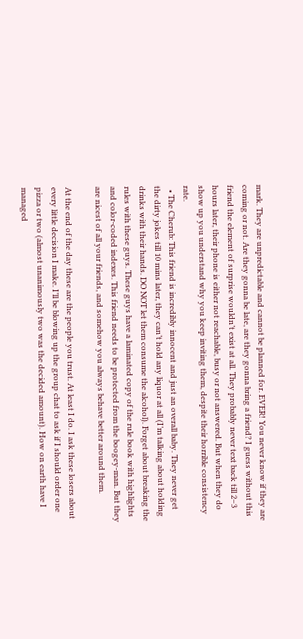mark. They are unpredictable and cannot be planned for. EVER! You never know if they are coming or not. Are they gonna be late, are they gonna bring a friend? I guess without this friend the element of surprise wouldn’t exist at all. They probably never text back till 2–3 hours later, their phone is either not reachable, busy or not answered. But when they do show up you understand why you keep inviting them, despite their horrible consistency rate.
  • The Cherub: This friend is incredibly innocent and just an overall baby. They never get the dirty jokes till 10 mins later, they can’t hold any liquor at all (I’m talking about holding drinks with their hands. DO NOT let them consume the alcohol). Forget about breaking the rules with these guys. These guys have a laminated copy of the rule book with highlights and color-coded indexes. This friend needs to be protected from the boogey-man. But they are nicest of all your friends, and somehow you always behave better around them.

At the end of the day these are the people you trust. At least I do. I ask these losers about every little decision I make. I’ll be blowing up the group chat to ask if I should order one pizza or two (almost unanimously two was the decided amount). How on earth have I managed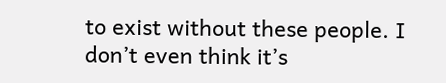to exist without these people. I don’t even think it’s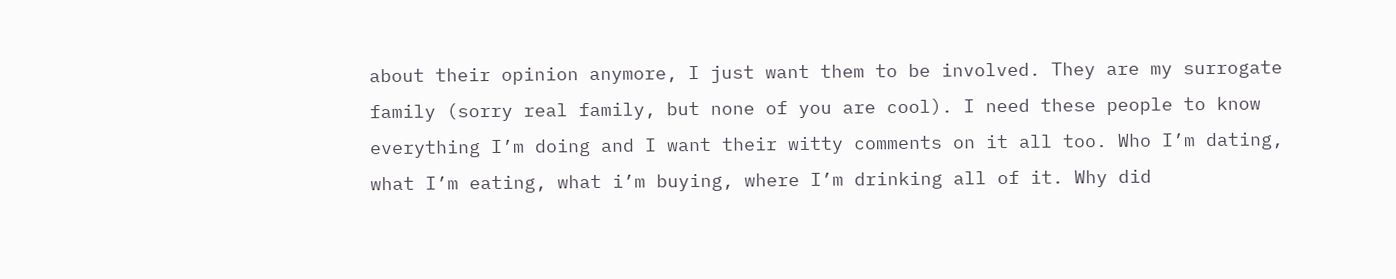about their opinion anymore, I just want them to be involved. They are my surrogate family (sorry real family, but none of you are cool). I need these people to know everything I’m doing and I want their witty comments on it all too. Who I’m dating, what I’m eating, what i’m buying, where I’m drinking all of it. Why did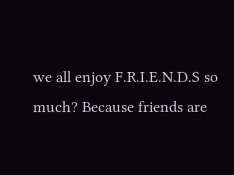we all enjoy F.R.I.E.N.D.S so much? Because friends are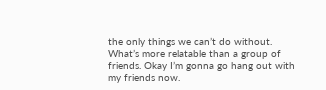the only things we can’t do without. What’s more relatable than a group of friends. Okay I’m gonna go hang out with my friends now.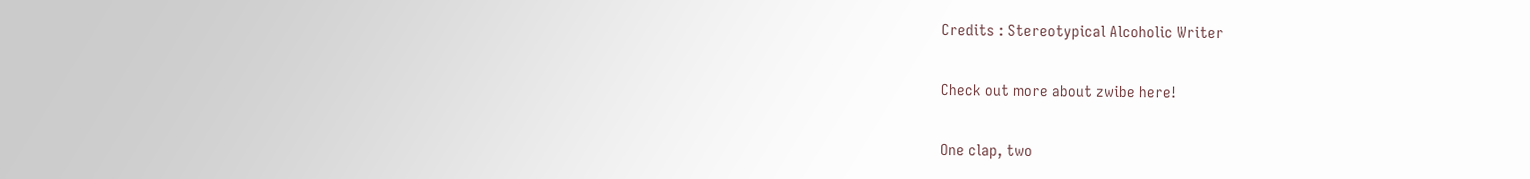Credits : Stereotypical Alcoholic Writer

Check out more about zwibe here!

One clap, two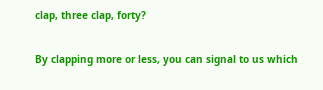clap, three clap, forty?

By clapping more or less, you can signal to us which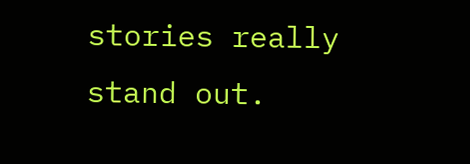stories really stand out.